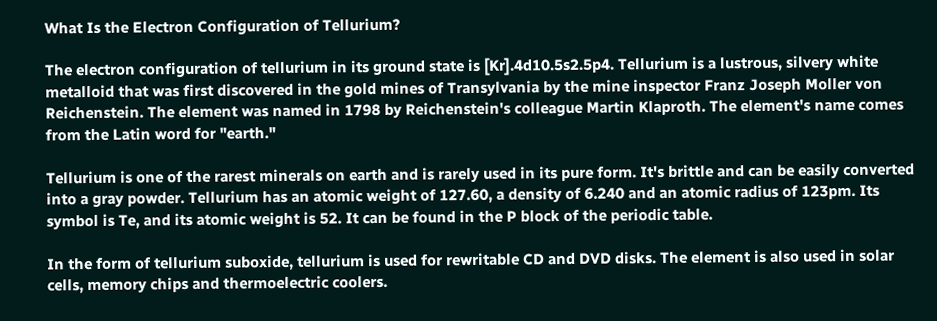What Is the Electron Configuration of Tellurium?

The electron configuration of tellurium in its ground state is [Kr].4d10.5s2.5p4. Tellurium is a lustrous, silvery white metalloid that was first discovered in the gold mines of Transylvania by the mine inspector Franz Joseph Moller von Reichenstein. The element was named in 1798 by Reichenstein's colleague Martin Klaproth. The element's name comes from the Latin word for "earth."

Tellurium is one of the rarest minerals on earth and is rarely used in its pure form. It's brittle and can be easily converted into a gray powder. Tellurium has an atomic weight of 127.60, a density of 6.240 and an atomic radius of 123pm. Its symbol is Te, and its atomic weight is 52. It can be found in the P block of the periodic table.

In the form of tellurium suboxide, tellurium is used for rewritable CD and DVD disks. The element is also used in solar cells, memory chips and thermoelectric coolers.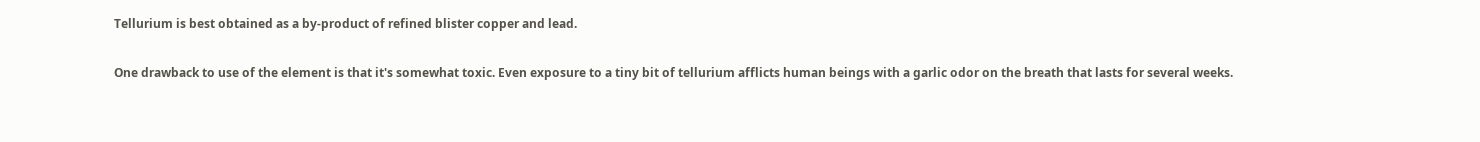Tellurium is best obtained as a by-product of refined blister copper and lead.

One drawback to use of the element is that it's somewhat toxic. Even exposure to a tiny bit of tellurium afflicts human beings with a garlic odor on the breath that lasts for several weeks.